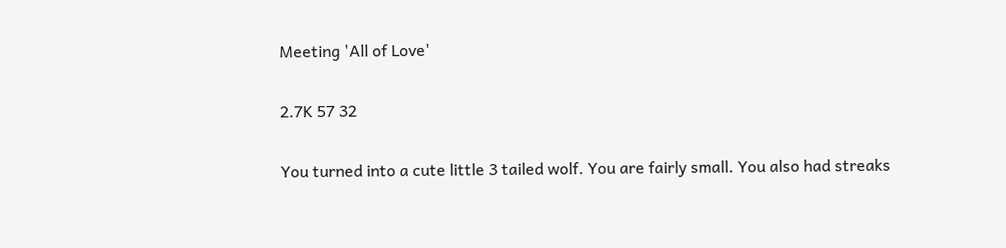Meeting 'All of Love'

2.7K 57 32

You turned into a cute little 3 tailed wolf. You are fairly small. You also had streaks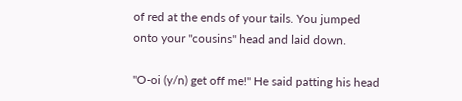of red at the ends of your tails. You jumped onto your "cousins" head and laid down.

"O-oi (y/n) get off me!" He said patting his head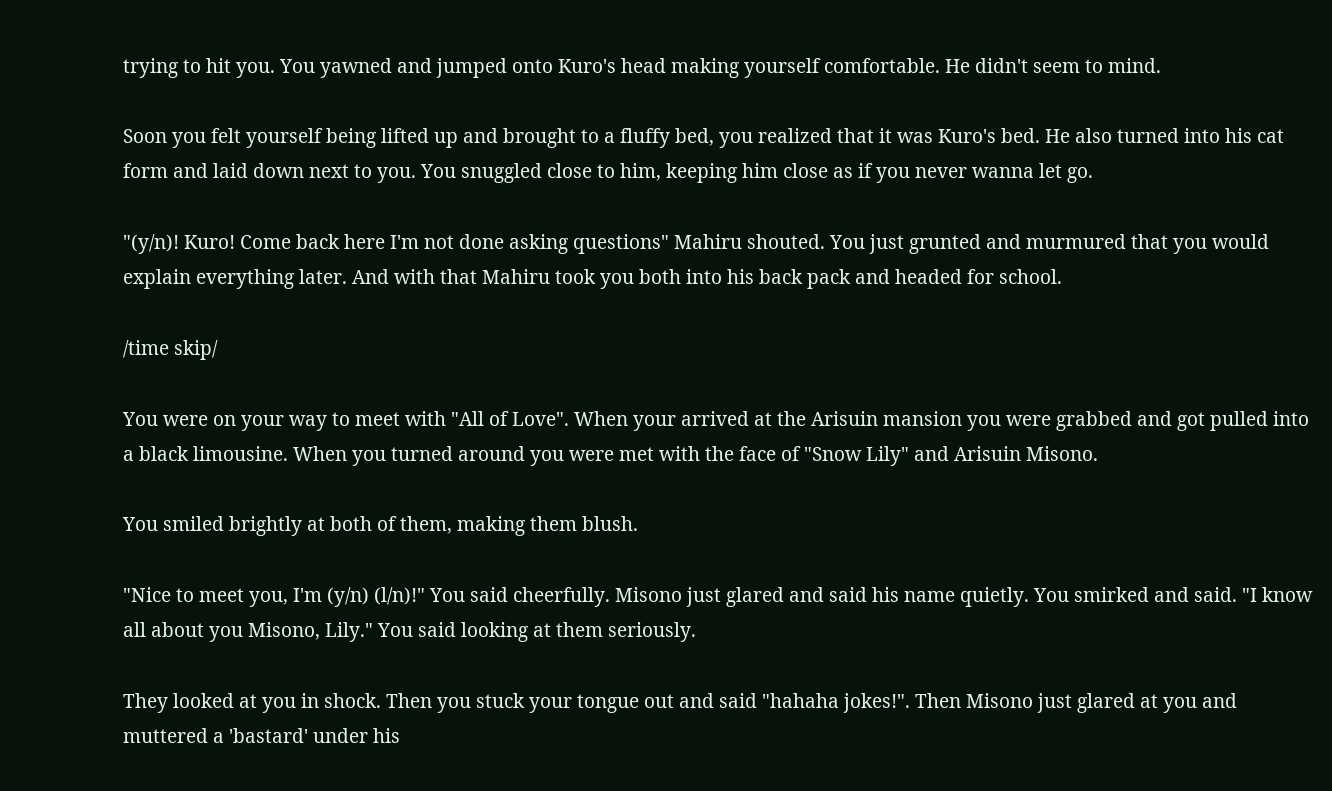trying to hit you. You yawned and jumped onto Kuro's head making yourself comfortable. He didn't seem to mind.

Soon you felt yourself being lifted up and brought to a fluffy bed, you realized that it was Kuro's bed. He also turned into his cat form and laid down next to you. You snuggled close to him, keeping him close as if you never wanna let go.

"(y/n)! Kuro! Come back here I'm not done asking questions" Mahiru shouted. You just grunted and murmured that you would explain everything later. And with that Mahiru took you both into his back pack and headed for school.

/time skip/

You were on your way to meet with "All of Love". When your arrived at the Arisuin mansion you were grabbed and got pulled into a black limousine. When you turned around you were met with the face of "Snow Lily" and Arisuin Misono.

You smiled brightly at both of them, making them blush.

"Nice to meet you, I'm (y/n) (l/n)!" You said cheerfully. Misono just glared and said his name quietly. You smirked and said. "I know all about you Misono, Lily." You said looking at them seriously.

They looked at you in shock. Then you stuck your tongue out and said "hahaha jokes!". Then Misono just glared at you and muttered a 'bastard' under his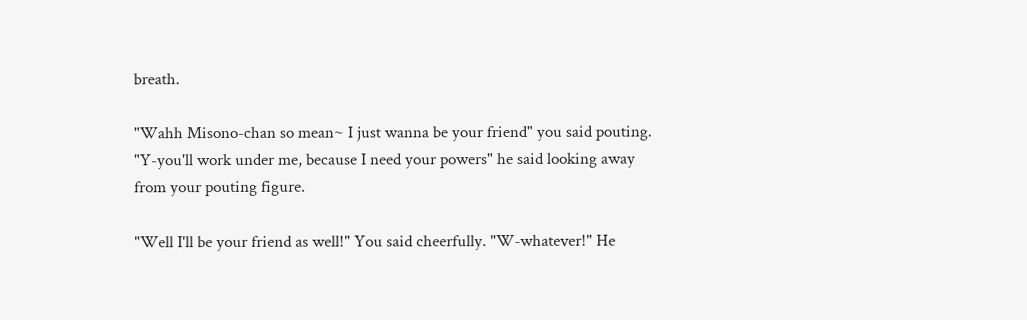breath.

"Wahh Misono-chan so mean~ I just wanna be your friend" you said pouting. "Y-you'll work under me, because I need your powers" he said looking away from your pouting figure.

"Well I'll be your friend as well!" You said cheerfully. "W-whatever!" He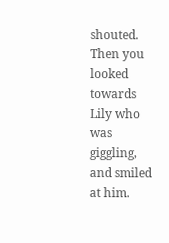shouted. Then you looked towards Lily who was giggling, and smiled at him.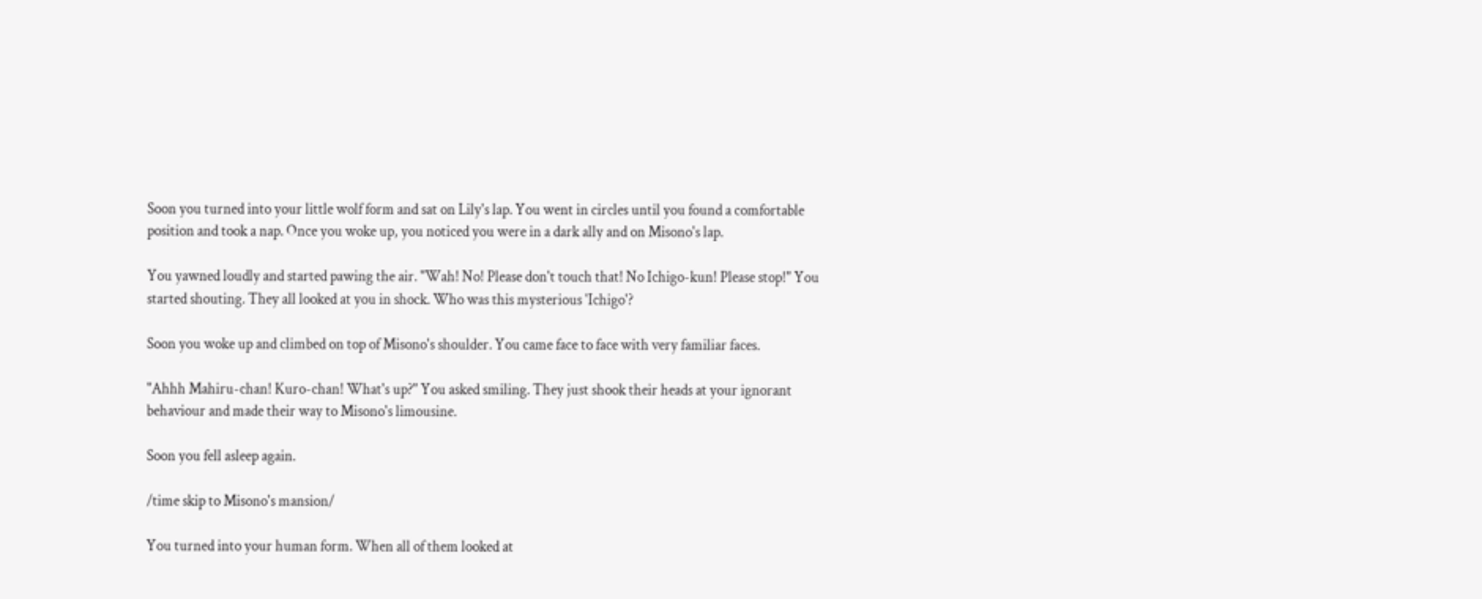Soon you turned into your little wolf form and sat on Lily's lap. You went in circles until you found a comfortable position and took a nap. Once you woke up, you noticed you were in a dark ally and on Misono's lap.

You yawned loudly and started pawing the air. "Wah! No! Please don't touch that! No Ichigo-kun! Please stop!" You started shouting. They all looked at you in shock. Who was this mysterious 'Ichigo'?

Soon you woke up and climbed on top of Misono's shoulder. You came face to face with very familiar faces.

"Ahhh Mahiru-chan! Kuro-chan! What's up?" You asked smiling. They just shook their heads at your ignorant behaviour and made their way to Misono's limousine.

Soon you fell asleep again.

/time skip to Misono's mansion/

You turned into your human form. When all of them looked at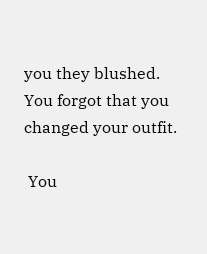you they blushed. You forgot that you changed your outfit.

 You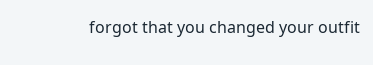forgot that you changed your outfit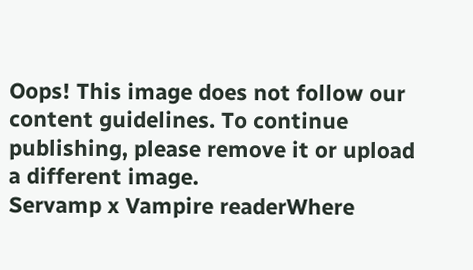Oops! This image does not follow our content guidelines. To continue publishing, please remove it or upload a different image.
Servamp x Vampire readerWhere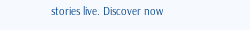stories live. Discover now